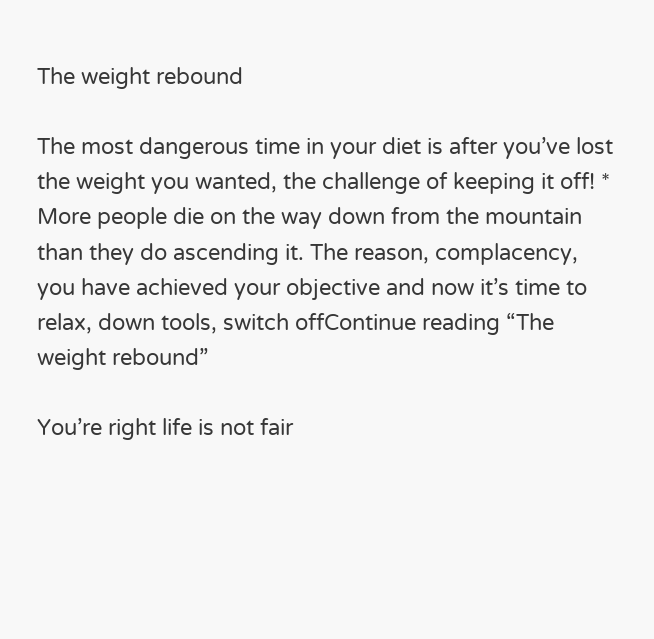The weight rebound

The most dangerous time in your diet is after you’ve lost the weight you wanted, the challenge of keeping it off! * More people die on the way down from the mountain than they do ascending it. The reason, complacency, you have achieved your objective and now it’s time to relax, down tools, switch offContinue reading “The weight rebound”

You’re right life is not fair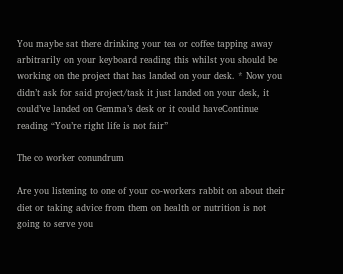You maybe sat there drinking your tea or coffee tapping away arbitrarily on your keyboard reading this whilst you should be working on the project that has landed on your desk. * Now you didn’t ask for said project/task it just landed on your desk, it could’ve landed on Gemma’s desk or it could haveContinue reading “You’re right life is not fair”

The co worker conundrum

Are you listening to one of your co-workers rabbit on about their diet or taking advice from them on health or nutrition is not going to serve you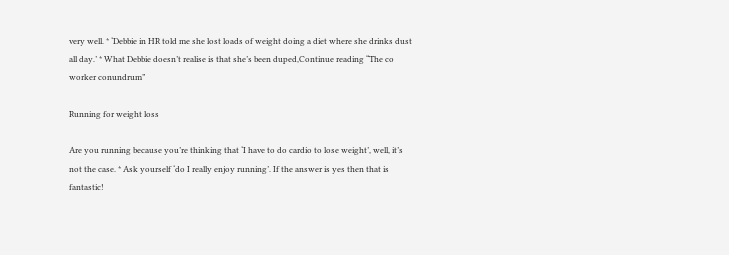very well. * ‘Debbie in HR told me she lost loads of weight doing a diet where she drinks dust all day.’ * What Debbie doesn’t realise is that she’s been duped,Continue reading “The co worker conundrum”

Running for weight loss

Are you running because you’re thinking that ‘I have to do cardio to lose weight’, well, it’s not the case. * Ask yourself ‘do I really enjoy running’. If the answer is yes then that is fantastic!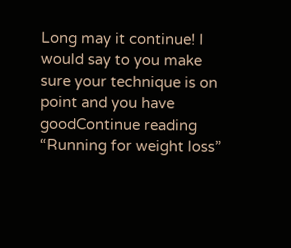Long may it continue! I would say to you make sure your technique is on point and you have goodContinue reading “Running for weight loss”